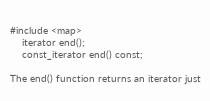#include <map>
    iterator end();
    const_iterator end() const;

The end() function returns an iterator just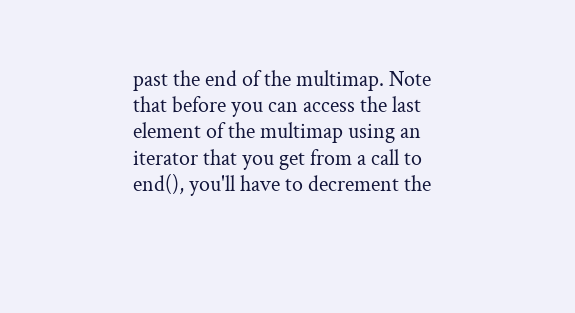past the end of the multimap. Note that before you can access the last element of the multimap using an iterator that you get from a call to end(), you'll have to decrement the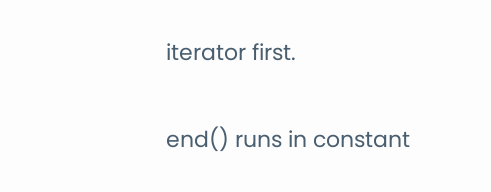iterator first.

end() runs in constant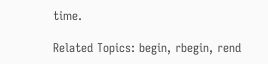time.

Related Topics: begin, rbegin, rend